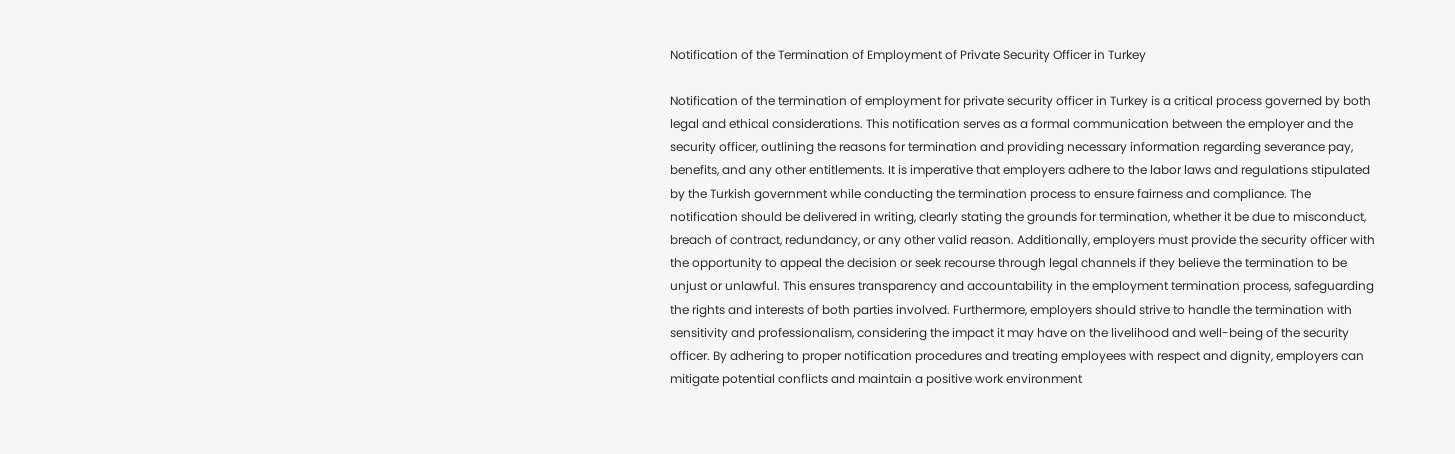Notification of the Termination of Employment of Private Security Officer in Turkey

Notification of the termination of employment for private security officer in Turkey is a critical process governed by both legal and ethical considerations. This notification serves as a formal communication between the employer and the security officer, outlining the reasons for termination and providing necessary information regarding severance pay, benefits, and any other entitlements. It is imperative that employers adhere to the labor laws and regulations stipulated by the Turkish government while conducting the termination process to ensure fairness and compliance. The notification should be delivered in writing, clearly stating the grounds for termination, whether it be due to misconduct, breach of contract, redundancy, or any other valid reason. Additionally, employers must provide the security officer with the opportunity to appeal the decision or seek recourse through legal channels if they believe the termination to be unjust or unlawful. This ensures transparency and accountability in the employment termination process, safeguarding the rights and interests of both parties involved. Furthermore, employers should strive to handle the termination with sensitivity and professionalism, considering the impact it may have on the livelihood and well-being of the security officer. By adhering to proper notification procedures and treating employees with respect and dignity, employers can mitigate potential conflicts and maintain a positive work environment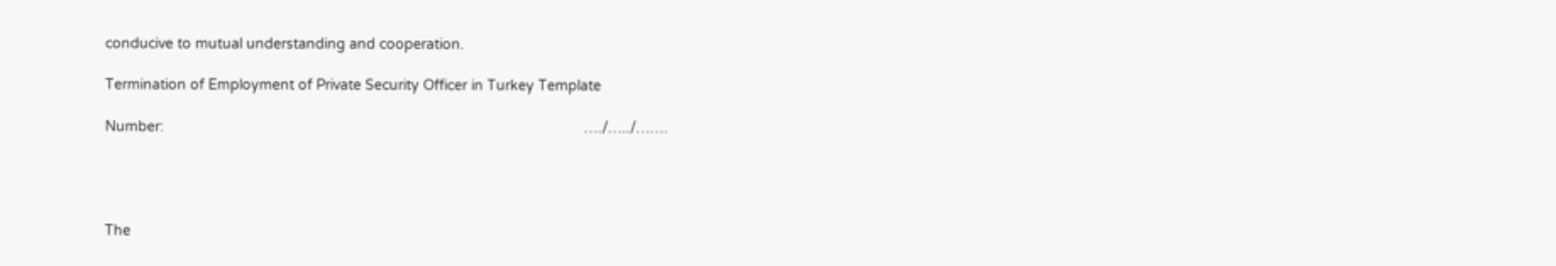conducive to mutual understanding and cooperation.

Termination of Employment of Private Security Officer in Turkey Template

Number:                                                                                                         …./…../…….




The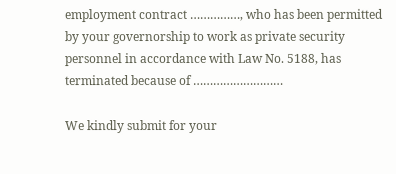employment contract ……………, who has been permitted by your governorship to work as private security personnel in accordance with Law No. 5188, has terminated because of ………………………

We kindly submit for your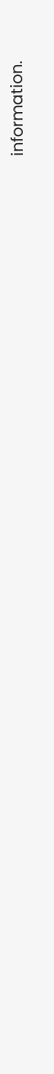information.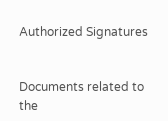Authorized Signatures


Documents related to the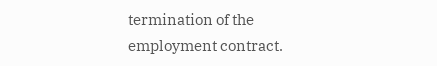termination of the employment contract.